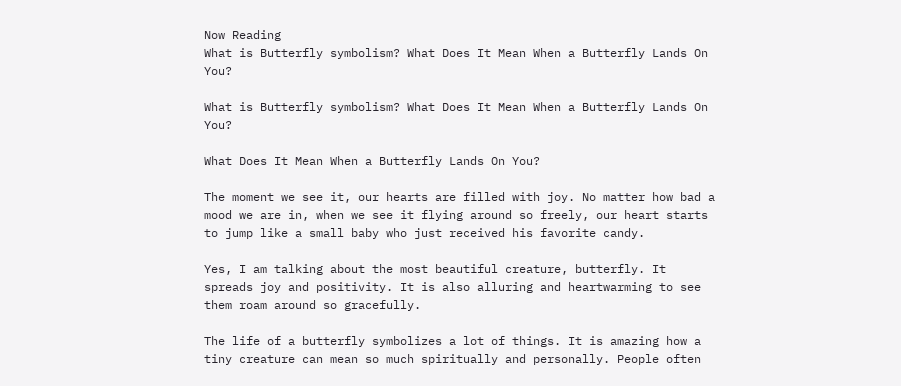Now Reading
What is Butterfly symbolism? What Does It Mean When a Butterfly Lands On You?

What is Butterfly symbolism? What Does It Mean When a Butterfly Lands On You?

What Does It Mean When a Butterfly Lands On You?

The moment we see it, our hearts are filled with joy. No matter how bad a mood we are in, when we see it flying around so freely, our heart starts to jump like a small baby who just received his favorite candy.

Yes, I am talking about the most beautiful creature, butterfly. It spreads joy and positivity. It is also alluring and heartwarming to see them roam around so gracefully.

The life of a butterfly symbolizes a lot of things. It is amazing how a tiny creature can mean so much spiritually and personally. People often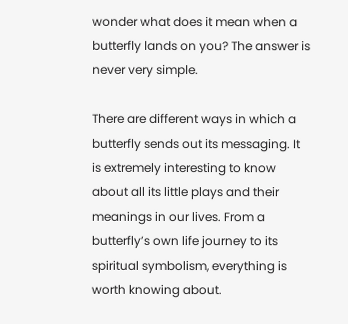wonder what does it mean when a butterfly lands on you? The answer is never very simple.

There are different ways in which a butterfly sends out its messaging. It is extremely interesting to know about all its little plays and their meanings in our lives. From a butterfly’s own life journey to its spiritual symbolism, everything is worth knowing about.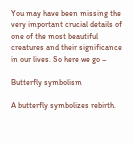You may have been missing the very important crucial details of one of the most beautiful creatures and their significance in our lives. So here we go –

Butterfly symbolism

A butterfly symbolizes rebirth.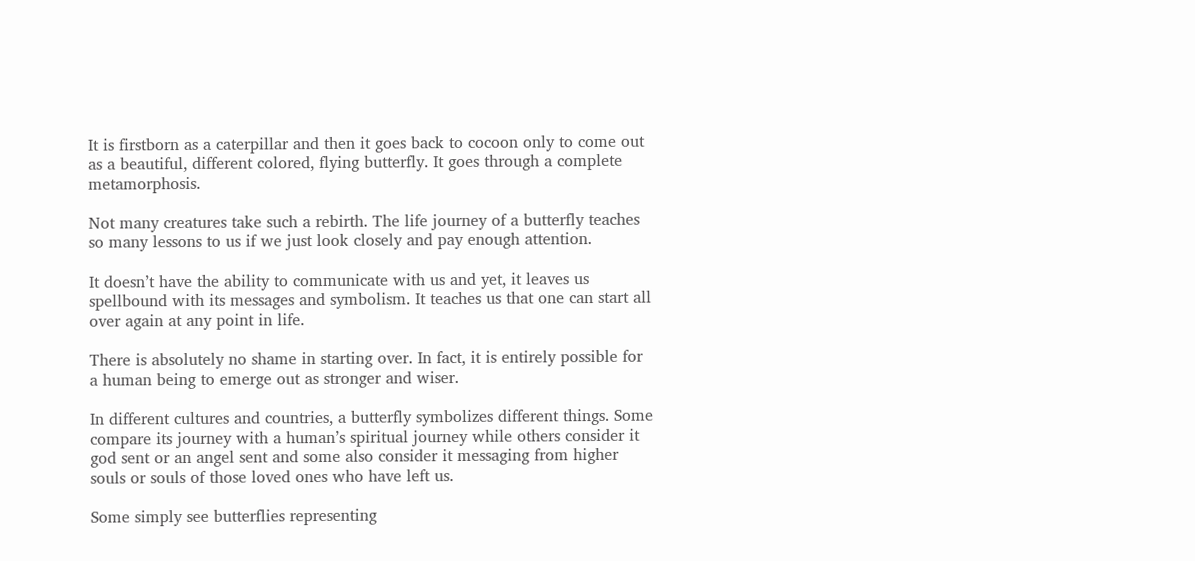It is firstborn as a caterpillar and then it goes back to cocoon only to come out as a beautiful, different colored, flying butterfly. It goes through a complete metamorphosis.

Not many creatures take such a rebirth. The life journey of a butterfly teaches so many lessons to us if we just look closely and pay enough attention.

It doesn’t have the ability to communicate with us and yet, it leaves us spellbound with its messages and symbolism. It teaches us that one can start all over again at any point in life.

There is absolutely no shame in starting over. In fact, it is entirely possible for a human being to emerge out as stronger and wiser.

In different cultures and countries, a butterfly symbolizes different things. Some compare its journey with a human’s spiritual journey while others consider it god sent or an angel sent and some also consider it messaging from higher souls or souls of those loved ones who have left us.

Some simply see butterflies representing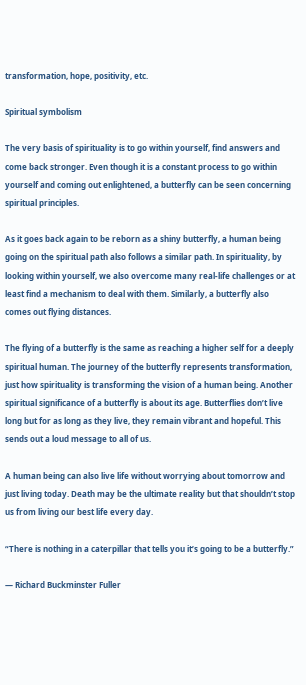transformation, hope, positivity, etc.

Spiritual symbolism

The very basis of spirituality is to go within yourself, find answers and come back stronger. Even though it is a constant process to go within yourself and coming out enlightened, a butterfly can be seen concerning spiritual principles.

As it goes back again to be reborn as a shiny butterfly, a human being going on the spiritual path also follows a similar path. In spirituality, by looking within yourself, we also overcome many real-life challenges or at least find a mechanism to deal with them. Similarly, a butterfly also comes out flying distances.

The flying of a butterfly is the same as reaching a higher self for a deeply spiritual human. The journey of the butterfly represents transformation, just how spirituality is transforming the vision of a human being. Another spiritual significance of a butterfly is about its age. Butterflies don’t live long but for as long as they live, they remain vibrant and hopeful. This sends out a loud message to all of us.

A human being can also live life without worrying about tomorrow and just living today. Death may be the ultimate reality but that shouldn’t stop us from living our best life every day.

“There is nothing in a caterpillar that tells you it’s going to be a butterfly.”

— Richard Buckminster Fuller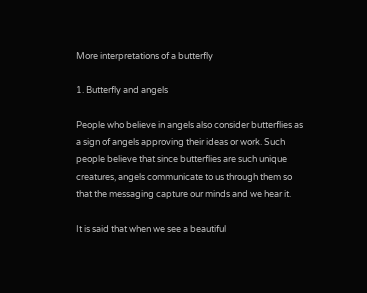More interpretations of a butterfly

1. Butterfly and angels

People who believe in angels also consider butterflies as a sign of angels approving their ideas or work. Such people believe that since butterflies are such unique creatures, angels communicate to us through them so that the messaging capture our minds and we hear it.

It is said that when we see a beautiful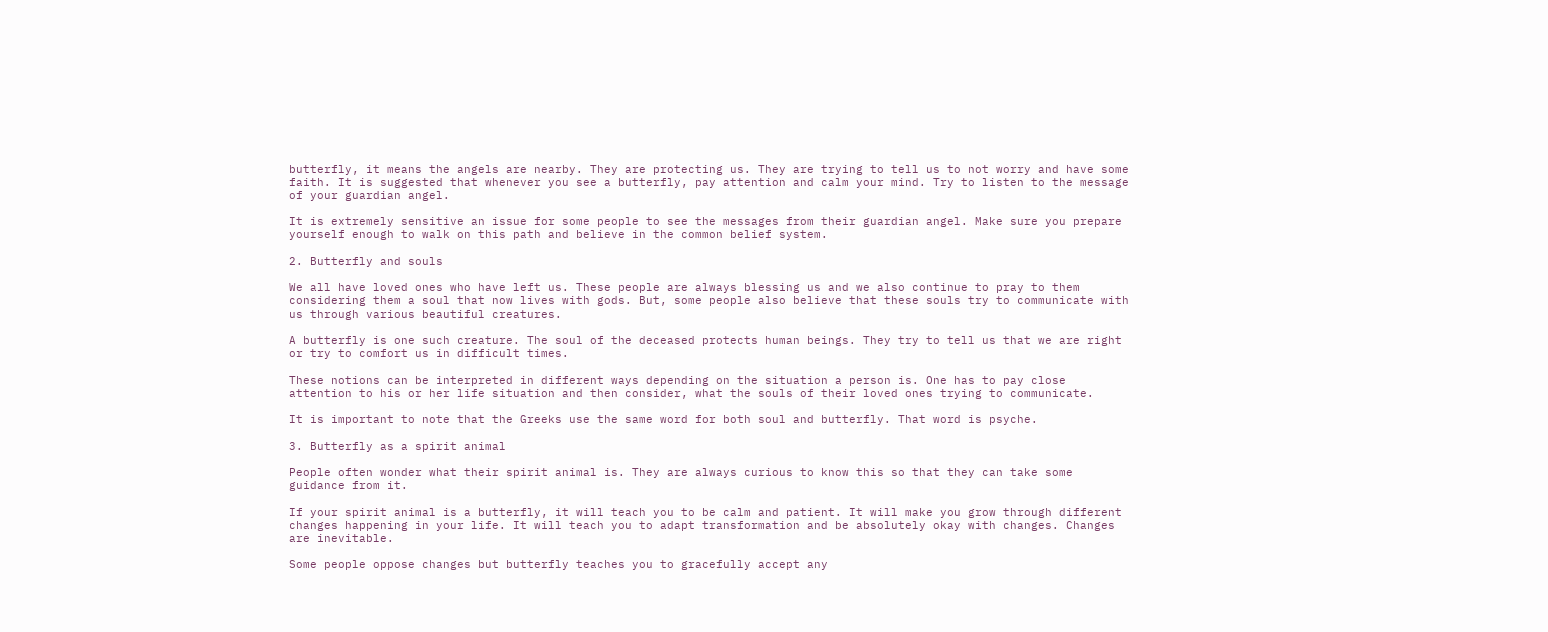butterfly, it means the angels are nearby. They are protecting us. They are trying to tell us to not worry and have some faith. It is suggested that whenever you see a butterfly, pay attention and calm your mind. Try to listen to the message of your guardian angel.

It is extremely sensitive an issue for some people to see the messages from their guardian angel. Make sure you prepare yourself enough to walk on this path and believe in the common belief system.

2. Butterfly and souls

We all have loved ones who have left us. These people are always blessing us and we also continue to pray to them considering them a soul that now lives with gods. But, some people also believe that these souls try to communicate with us through various beautiful creatures.

A butterfly is one such creature. The soul of the deceased protects human beings. They try to tell us that we are right or try to comfort us in difficult times.

These notions can be interpreted in different ways depending on the situation a person is. One has to pay close attention to his or her life situation and then consider, what the souls of their loved ones trying to communicate.

It is important to note that the Greeks use the same word for both soul and butterfly. That word is psyche.

3. Butterfly as a spirit animal

People often wonder what their spirit animal is. They are always curious to know this so that they can take some guidance from it.

If your spirit animal is a butterfly, it will teach you to be calm and patient. It will make you grow through different changes happening in your life. It will teach you to adapt transformation and be absolutely okay with changes. Changes are inevitable.

Some people oppose changes but butterfly teaches you to gracefully accept any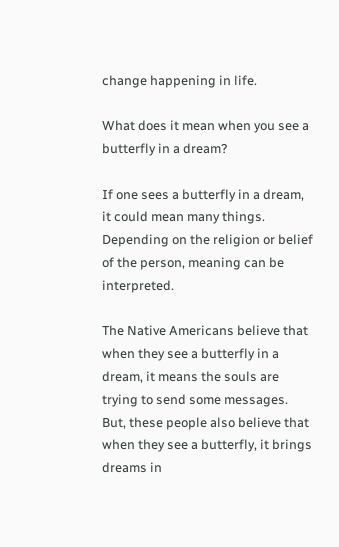change happening in life.

What does it mean when you see a butterfly in a dream?

If one sees a butterfly in a dream, it could mean many things. Depending on the religion or belief of the person, meaning can be interpreted.

The Native Americans believe that when they see a butterfly in a dream, it means the souls are trying to send some messages. But, these people also believe that when they see a butterfly, it brings dreams in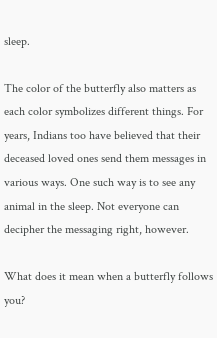sleep.

The color of the butterfly also matters as each color symbolizes different things. For years, Indians too have believed that their deceased loved ones send them messages in various ways. One such way is to see any animal in the sleep. Not everyone can decipher the messaging right, however.

What does it mean when a butterfly follows you?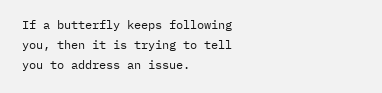If a butterfly keeps following you, then it is trying to tell you to address an issue.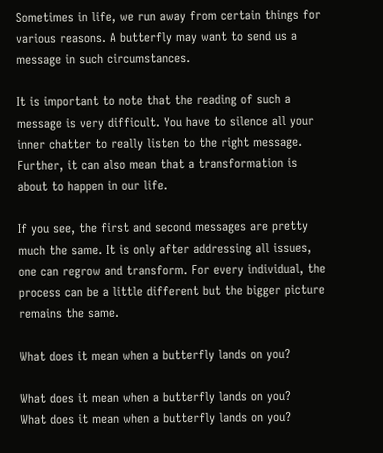Sometimes in life, we run away from certain things for various reasons. A butterfly may want to send us a message in such circumstances.

It is important to note that the reading of such a message is very difficult. You have to silence all your inner chatter to really listen to the right message. Further, it can also mean that a transformation is about to happen in our life.

If you see, the first and second messages are pretty much the same. It is only after addressing all issues, one can regrow and transform. For every individual, the process can be a little different but the bigger picture remains the same.

What does it mean when a butterfly lands on you?

What does it mean when a butterfly lands on you?
What does it mean when a butterfly lands on you?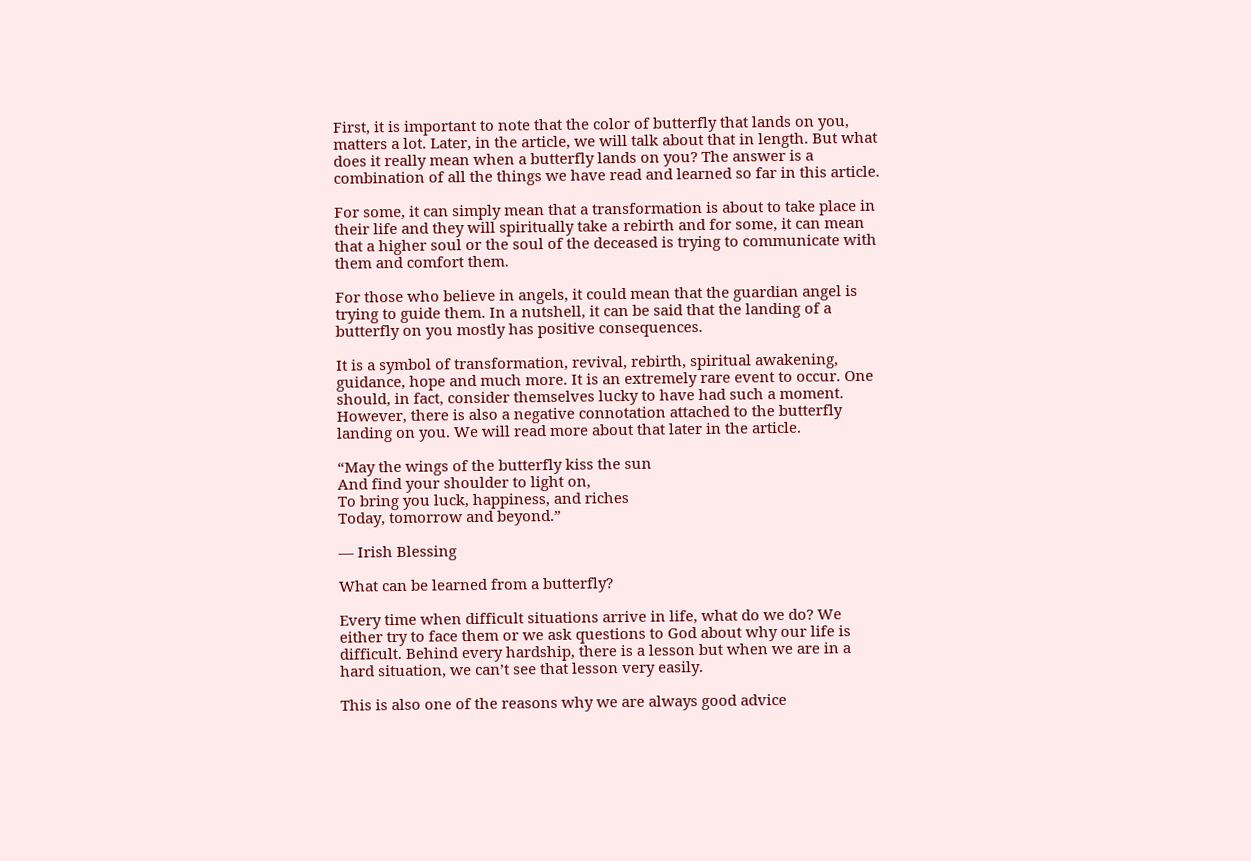First, it is important to note that the color of butterfly that lands on you, matters a lot. Later, in the article, we will talk about that in length. But what does it really mean when a butterfly lands on you? The answer is a combination of all the things we have read and learned so far in this article.

For some, it can simply mean that a transformation is about to take place in their life and they will spiritually take a rebirth and for some, it can mean that a higher soul or the soul of the deceased is trying to communicate with them and comfort them.

For those who believe in angels, it could mean that the guardian angel is trying to guide them. In a nutshell, it can be said that the landing of a butterfly on you mostly has positive consequences.

It is a symbol of transformation, revival, rebirth, spiritual awakening, guidance, hope and much more. It is an extremely rare event to occur. One should, in fact, consider themselves lucky to have had such a moment. However, there is also a negative connotation attached to the butterfly landing on you. We will read more about that later in the article.

“May the wings of the butterfly kiss the sun
And find your shoulder to light on,
To bring you luck, happiness, and riches
Today, tomorrow and beyond.”

— Irish Blessing

What can be learned from a butterfly?

Every time when difficult situations arrive in life, what do we do? We either try to face them or we ask questions to God about why our life is difficult. Behind every hardship, there is a lesson but when we are in a hard situation, we can’t see that lesson very easily.

This is also one of the reasons why we are always good advice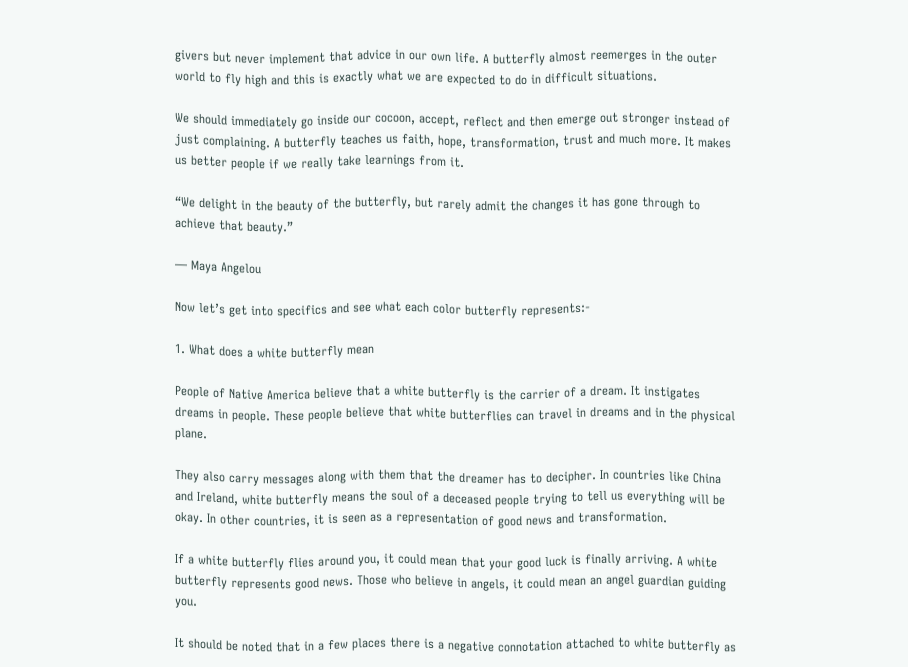givers but never implement that advice in our own life. A butterfly almost reemerges in the outer world to fly high and this is exactly what we are expected to do in difficult situations.

We should immediately go inside our cocoon, accept, reflect and then emerge out stronger instead of just complaining. A butterfly teaches us faith, hope, transformation, trust and much more. It makes us better people if we really take learnings from it.

“We delight in the beauty of the butterfly, but rarely admit the changes it has gone through to achieve that beauty.”

— Maya Angelou

Now let’s get into specifics and see what each color butterfly represents:-

1. What does a white butterfly mean

People of Native America believe that a white butterfly is the carrier of a dream. It instigates dreams in people. These people believe that white butterflies can travel in dreams and in the physical plane.

They also carry messages along with them that the dreamer has to decipher. In countries like China and Ireland, white butterfly means the soul of a deceased people trying to tell us everything will be okay. In other countries, it is seen as a representation of good news and transformation.

If a white butterfly flies around you, it could mean that your good luck is finally arriving. A white butterfly represents good news. Those who believe in angels, it could mean an angel guardian guiding you.

It should be noted that in a few places there is a negative connotation attached to white butterfly as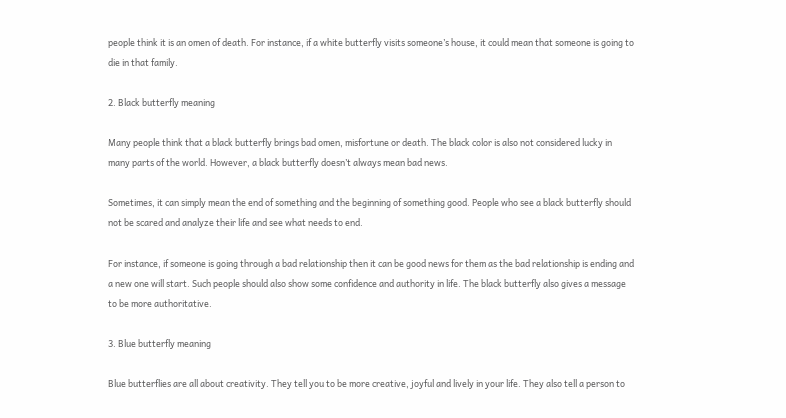people think it is an omen of death. For instance, if a white butterfly visits someone’s house, it could mean that someone is going to die in that family.

2. Black butterfly meaning

Many people think that a black butterfly brings bad omen, misfortune or death. The black color is also not considered lucky in many parts of the world. However, a black butterfly doesn’t always mean bad news.

Sometimes, it can simply mean the end of something and the beginning of something good. People who see a black butterfly should not be scared and analyze their life and see what needs to end.

For instance, if someone is going through a bad relationship then it can be good news for them as the bad relationship is ending and a new one will start. Such people should also show some confidence and authority in life. The black butterfly also gives a message to be more authoritative.

3. Blue butterfly meaning

Blue butterflies are all about creativity. They tell you to be more creative, joyful and lively in your life. They also tell a person to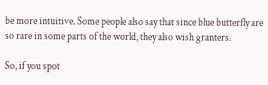be more intuitive. Some people also say that since blue butterfly are so rare in some parts of the world, they also wish granters.

So, if you spot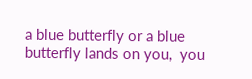a blue butterfly or a blue butterfly lands on you,  you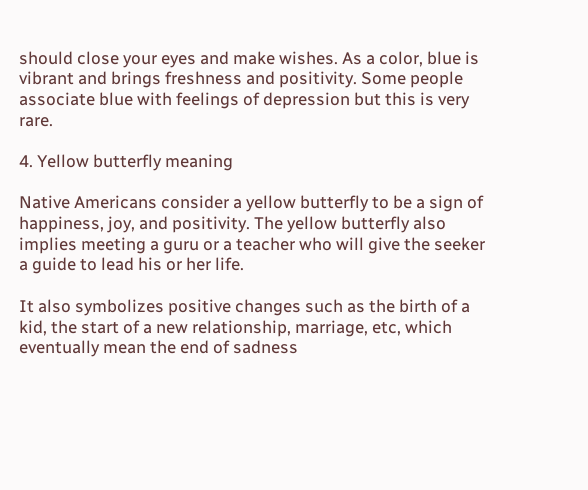should close your eyes and make wishes. As a color, blue is vibrant and brings freshness and positivity. Some people associate blue with feelings of depression but this is very rare.

4. Yellow butterfly meaning

Native Americans consider a yellow butterfly to be a sign of happiness, joy, and positivity. The yellow butterfly also implies meeting a guru or a teacher who will give the seeker a guide to lead his or her life.

It also symbolizes positive changes such as the birth of a kid, the start of a new relationship, marriage, etc, which eventually mean the end of sadness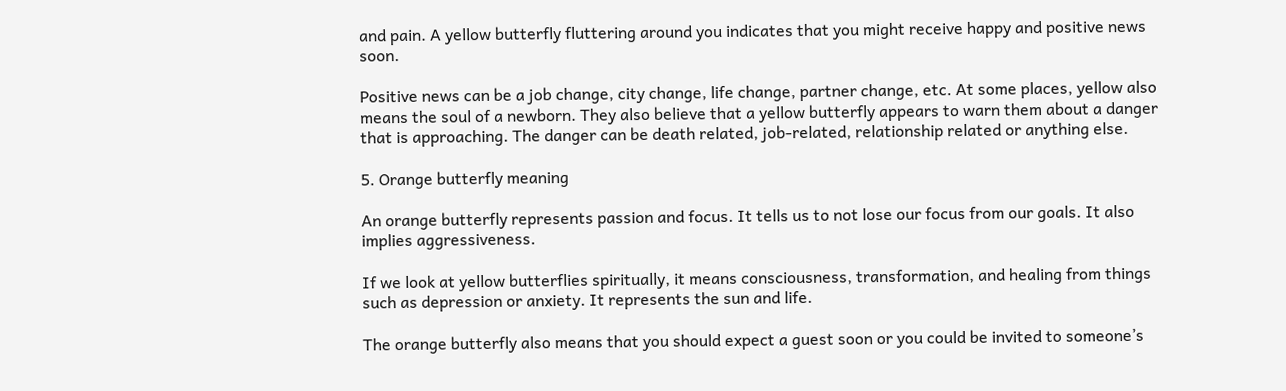and pain. A yellow butterfly fluttering around you indicates that you might receive happy and positive news soon.

Positive news can be a job change, city change, life change, partner change, etc. At some places, yellow also means the soul of a newborn. They also believe that a yellow butterfly appears to warn them about a danger that is approaching. The danger can be death related, job-related, relationship related or anything else.

5. Orange butterfly meaning

An orange butterfly represents passion and focus. It tells us to not lose our focus from our goals. It also implies aggressiveness.

If we look at yellow butterflies spiritually, it means consciousness, transformation, and healing from things such as depression or anxiety. It represents the sun and life.

The orange butterfly also means that you should expect a guest soon or you could be invited to someone’s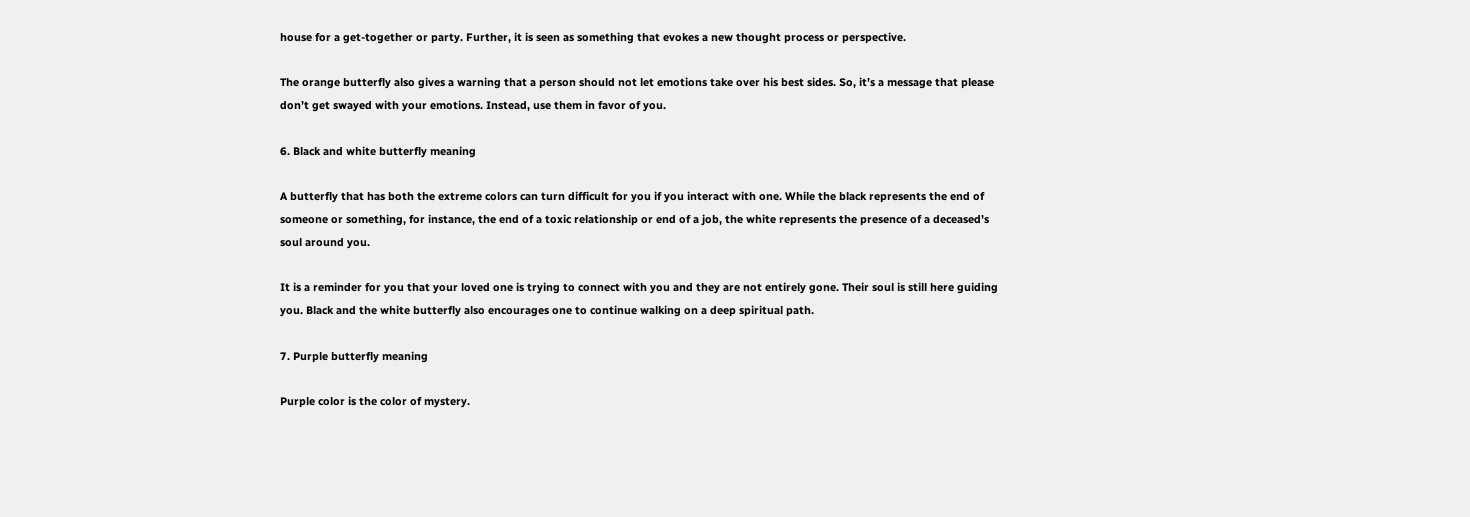house for a get-together or party. Further, it is seen as something that evokes a new thought process or perspective.

The orange butterfly also gives a warning that a person should not let emotions take over his best sides. So, it’s a message that please don’t get swayed with your emotions. Instead, use them in favor of you.

6. Black and white butterfly meaning

A butterfly that has both the extreme colors can turn difficult for you if you interact with one. While the black represents the end of someone or something, for instance, the end of a toxic relationship or end of a job, the white represents the presence of a deceased’s soul around you.

It is a reminder for you that your loved one is trying to connect with you and they are not entirely gone. Their soul is still here guiding you. Black and the white butterfly also encourages one to continue walking on a deep spiritual path.

7. Purple butterfly meaning

Purple color is the color of mystery.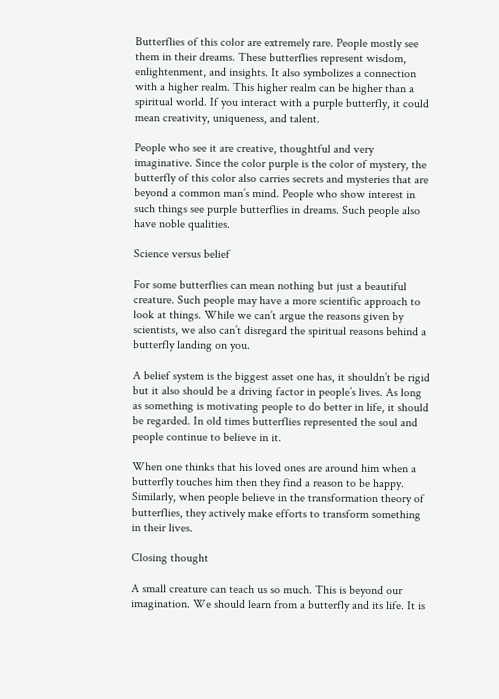Butterflies of this color are extremely rare. People mostly see them in their dreams. These butterflies represent wisdom, enlightenment, and insights. It also symbolizes a connection with a higher realm. This higher realm can be higher than a spiritual world. If you interact with a purple butterfly, it could mean creativity, uniqueness, and talent.

People who see it are creative, thoughtful and very imaginative. Since the color purple is the color of mystery, the butterfly of this color also carries secrets and mysteries that are beyond a common man’s mind. People who show interest in such things see purple butterflies in dreams. Such people also have noble qualities.

Science versus belief

For some butterflies can mean nothing but just a beautiful creature. Such people may have a more scientific approach to look at things. While we can’t argue the reasons given by scientists, we also can’t disregard the spiritual reasons behind a butterfly landing on you.

A belief system is the biggest asset one has, it shouldn’t be rigid but it also should be a driving factor in people’s lives. As long as something is motivating people to do better in life, it should be regarded. In old times butterflies represented the soul and people continue to believe in it.

When one thinks that his loved ones are around him when a butterfly touches him then they find a reason to be happy. Similarly, when people believe in the transformation theory of butterflies, they actively make efforts to transform something in their lives.

Closing thought

A small creature can teach us so much. This is beyond our imagination. We should learn from a butterfly and its life. It is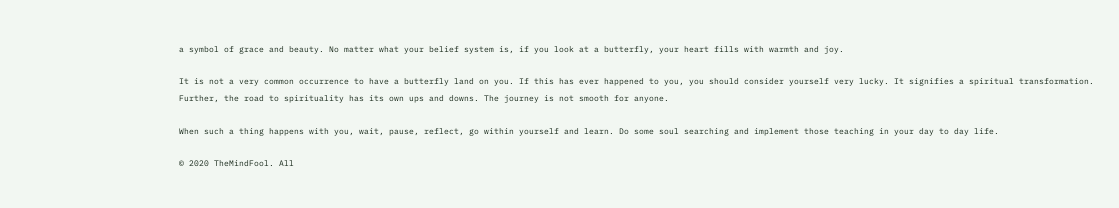a symbol of grace and beauty. No matter what your belief system is, if you look at a butterfly, your heart fills with warmth and joy.

It is not a very common occurrence to have a butterfly land on you. If this has ever happened to you, you should consider yourself very lucky. It signifies a spiritual transformation. Further, the road to spirituality has its own ups and downs. The journey is not smooth for anyone.

When such a thing happens with you, wait, pause, reflect, go within yourself and learn. Do some soul searching and implement those teaching in your day to day life.

© 2020 TheMindFool. All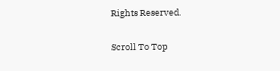Rights Reserved.

Scroll To Top